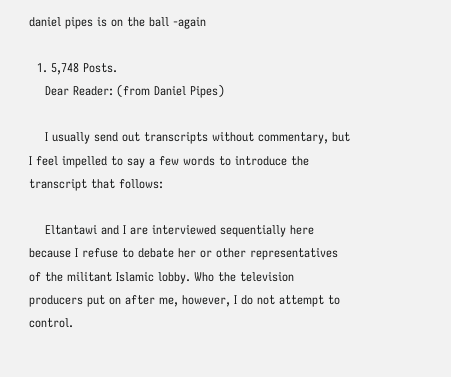daniel pipes is on the ball -again

  1. 5,748 Posts.
    Dear Reader: (from Daniel Pipes)

    I usually send out transcripts without commentary, but I feel impelled to say a few words to introduce the transcript that follows:

    Eltantawi and I are interviewed sequentially here because I refuse to debate her or other representatives of the militant Islamic lobby. Who the television producers put on after me, however, I do not attempt to control.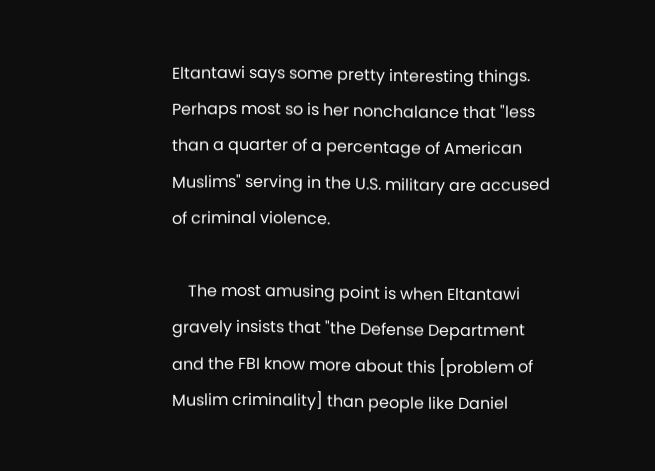Eltantawi says some pretty interesting things. Perhaps most so is her nonchalance that "less than a quarter of a percentage of American Muslims" serving in the U.S. military are accused of criminal violence.

    The most amusing point is when Eltantawi gravely insists that "the Defense Department and the FBI know more about this [problem of Muslim criminality] than people like Daniel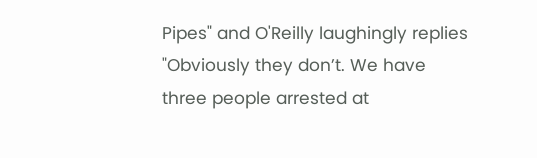Pipes" and O'Reilly laughingly replies "Obviously they don’t. We have three people arrested at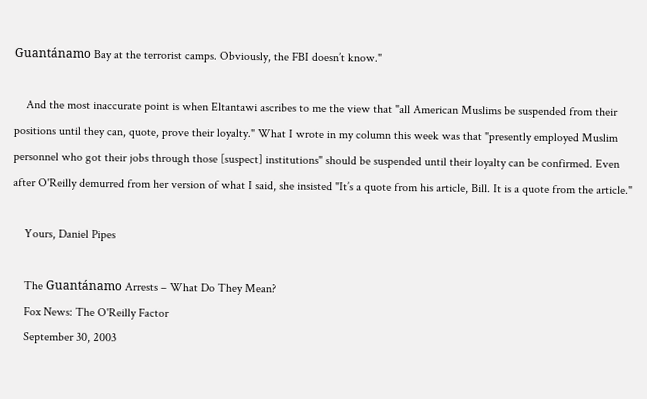Guantánamo Bay at the terrorist camps. Obviously, the FBI doesn’t know."

    And the most inaccurate point is when Eltantawi ascribes to me the view that "all American Muslims be suspended from their positions until they can, quote, prove their loyalty." What I wrote in my column this week was that "presently employed Muslim personnel who got their jobs through those [suspect] institutions" should be suspended until their loyalty can be confirmed. Even after O'Reilly demurred from her version of what I said, she insisted "It’s a quote from his article, Bill. It is a quote from the article."

    Yours, Daniel Pipes

    The Guantánamo Arrests – What Do They Mean?
    Fox News: The O'Reilly Factor
    September 30, 2003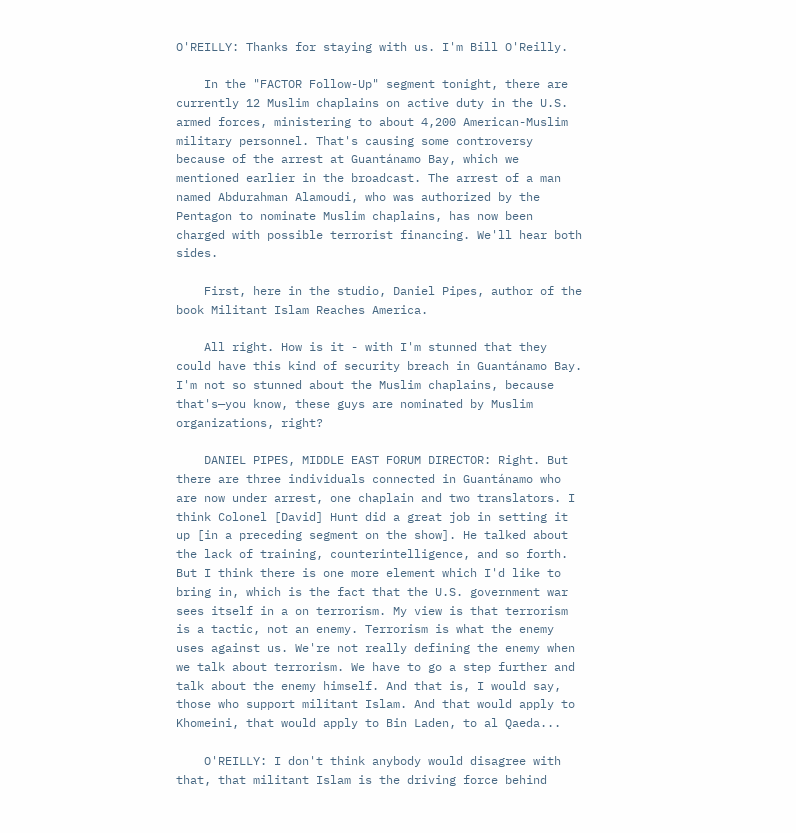O'REILLY: Thanks for staying with us. I'm Bill O'Reilly.

    In the "FACTOR Follow-Up" segment tonight, there are currently 12 Muslim chaplains on active duty in the U.S. armed forces, ministering to about 4,200 American-Muslim military personnel. That's causing some controversy because of the arrest at Guantánamo Bay, which we mentioned earlier in the broadcast. The arrest of a man named Abdurahman Alamoudi, who was authorized by the Pentagon to nominate Muslim chaplains, has now been charged with possible terrorist financing. We'll hear both sides.

    First, here in the studio, Daniel Pipes, author of the book Militant Islam Reaches America.

    All right. How is it - with I'm stunned that they could have this kind of security breach in Guantánamo Bay. I'm not so stunned about the Muslim chaplains, because that's—you know, these guys are nominated by Muslim organizations, right?

    DANIEL PIPES, MIDDLE EAST FORUM DIRECTOR: Right. But there are three individuals connected in Guantánamo who are now under arrest, one chaplain and two translators. I think Colonel [David] Hunt did a great job in setting it up [in a preceding segment on the show]. He talked about the lack of training, counterintelligence, and so forth. But I think there is one more element which I'd like to bring in, which is the fact that the U.S. government war sees itself in a on terrorism. My view is that terrorism is a tactic, not an enemy. Terrorism is what the enemy uses against us. We're not really defining the enemy when we talk about terrorism. We have to go a step further and talk about the enemy himself. And that is, I would say, those who support militant Islam. And that would apply to Khomeini, that would apply to Bin Laden, to al Qaeda...

    O'REILLY: I don't think anybody would disagree with that, that militant Islam is the driving force behind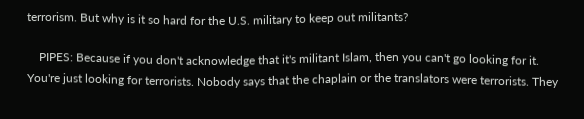terrorism. But why is it so hard for the U.S. military to keep out militants?

    PIPES: Because if you don't acknowledge that it's militant Islam, then you can't go looking for it. You're just looking for terrorists. Nobody says that the chaplain or the translators were terrorists. They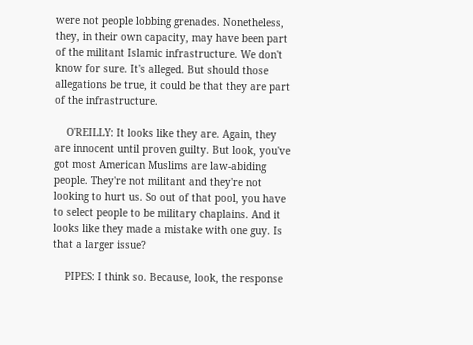were not people lobbing grenades. Nonetheless, they, in their own capacity, may have been part of the militant Islamic infrastructure. We don't know for sure. It's alleged. But should those allegations be true, it could be that they are part of the infrastructure.

    O'REILLY: It looks like they are. Again, they are innocent until proven guilty. But look, you've got most American Muslims are law-abiding people. They're not militant and they're not looking to hurt us. So out of that pool, you have to select people to be military chaplains. And it looks like they made a mistake with one guy. Is that a larger issue?

    PIPES: I think so. Because, look, the response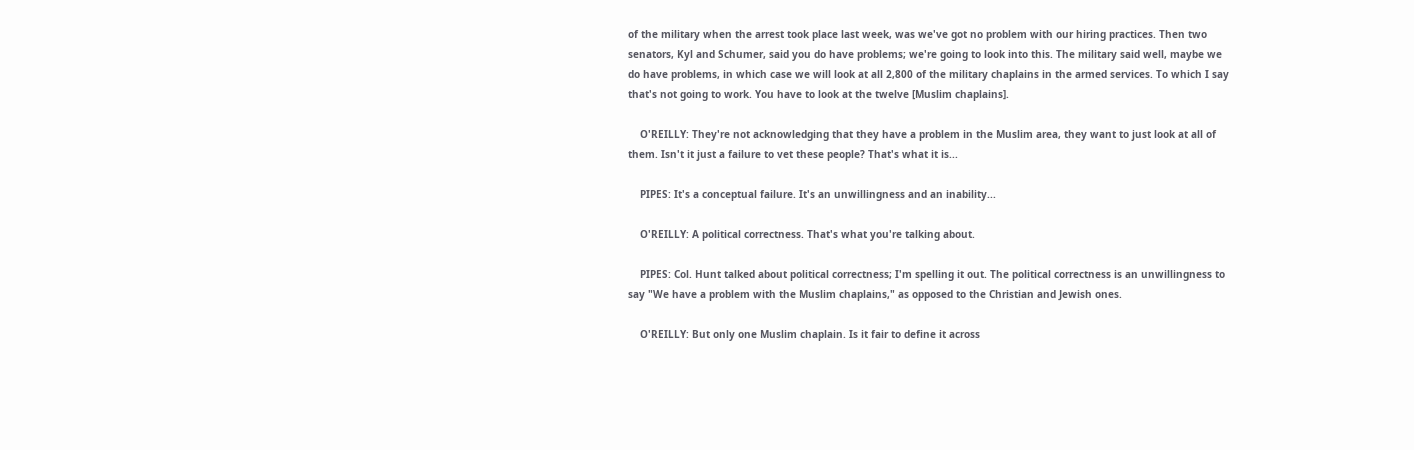of the military when the arrest took place last week, was we've got no problem with our hiring practices. Then two senators, Kyl and Schumer, said you do have problems; we're going to look into this. The military said well, maybe we do have problems, in which case we will look at all 2,800 of the military chaplains in the armed services. To which I say that's not going to work. You have to look at the twelve [Muslim chaplains].

    O'REILLY: They're not acknowledging that they have a problem in the Muslim area, they want to just look at all of them. Isn't it just a failure to vet these people? That's what it is...

    PIPES: It's a conceptual failure. It's an unwillingness and an inability...

    O'REILLY: A political correctness. That's what you're talking about.

    PIPES: Col. Hunt talked about political correctness; I'm spelling it out. The political correctness is an unwillingness to say "We have a problem with the Muslim chaplains," as opposed to the Christian and Jewish ones.

    O'REILLY: But only one Muslim chaplain. Is it fair to define it across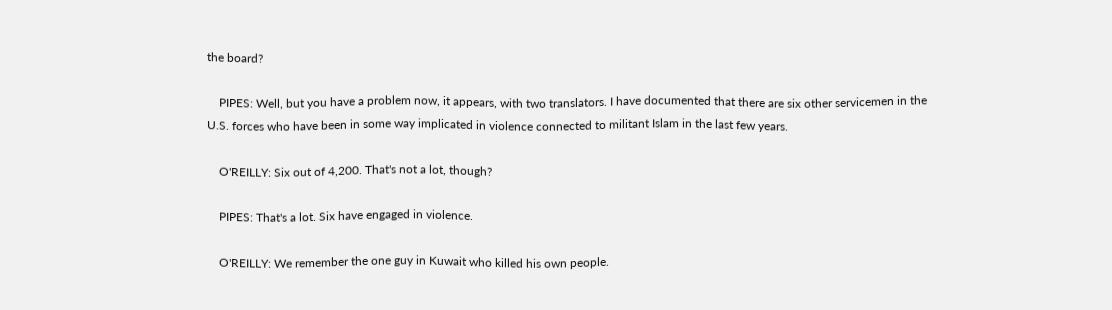the board?

    PIPES: Well, but you have a problem now, it appears, with two translators. I have documented that there are six other servicemen in the U.S. forces who have been in some way implicated in violence connected to militant Islam in the last few years.

    O'REILLY: Six out of 4,200. That's not a lot, though?

    PIPES: That's a lot. Six have engaged in violence.

    O'REILLY: We remember the one guy in Kuwait who killed his own people.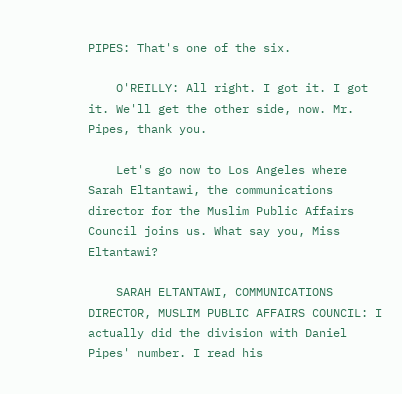PIPES: That's one of the six.

    O'REILLY: All right. I got it. I got it. We'll get the other side, now. Mr. Pipes, thank you.

    Let's go now to Los Angeles where Sarah Eltantawi, the communications director for the Muslim Public Affairs Council joins us. What say you, Miss Eltantawi?

    SARAH ELTANTAWI, COMMUNICATIONS DIRECTOR, MUSLIM PUBLIC AFFAIRS COUNCIL: I actually did the division with Daniel Pipes' number. I read his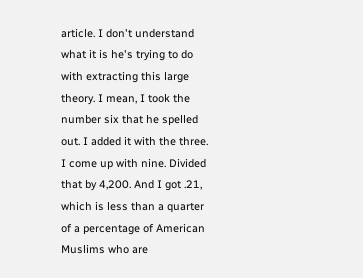article. I don't understand what it is he's trying to do with extracting this large theory. I mean, I took the number six that he spelled out. I added it with the three. I come up with nine. Divided that by 4,200. And I got .21, which is less than a quarter of a percentage of American Muslims who are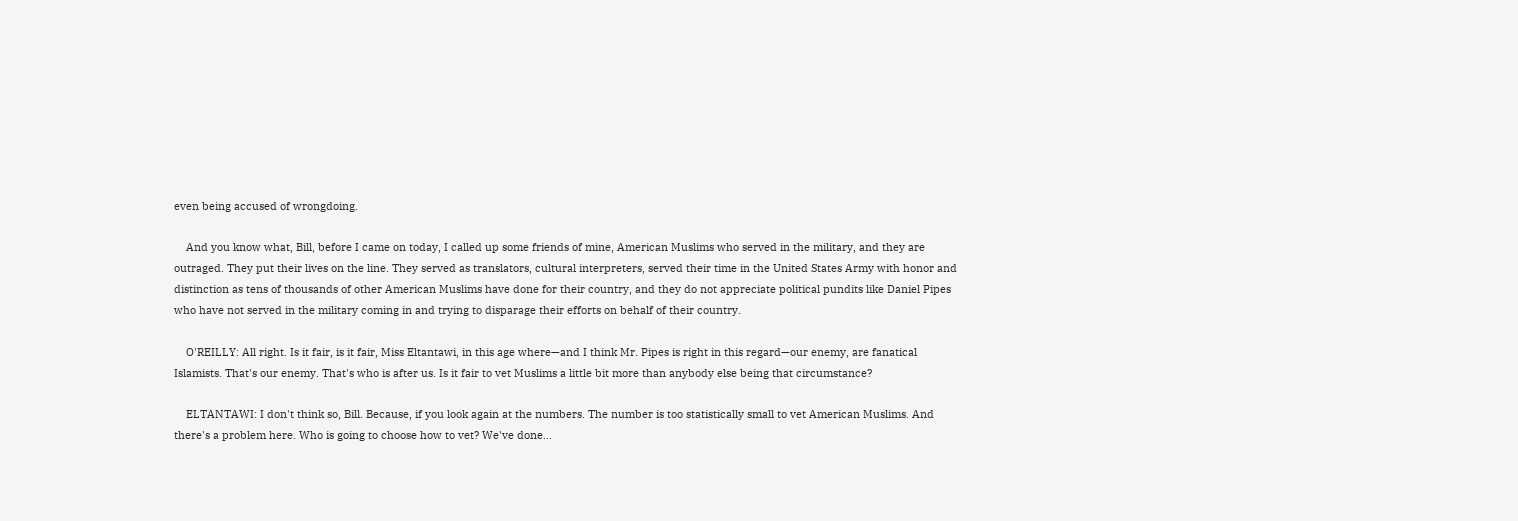even being accused of wrongdoing.

    And you know what, Bill, before I came on today, I called up some friends of mine, American Muslims who served in the military, and they are outraged. They put their lives on the line. They served as translators, cultural interpreters, served their time in the United States Army with honor and distinction as tens of thousands of other American Muslims have done for their country, and they do not appreciate political pundits like Daniel Pipes who have not served in the military coming in and trying to disparage their efforts on behalf of their country.

    O'REILLY: All right. Is it fair, is it fair, Miss Eltantawi, in this age where—and I think Mr. Pipes is right in this regard—our enemy, are fanatical Islamists. That's our enemy. That's who is after us. Is it fair to vet Muslims a little bit more than anybody else being that circumstance?

    ELTANTAWI: I don't think so, Bill. Because, if you look again at the numbers. The number is too statistically small to vet American Muslims. And there's a problem here. Who is going to choose how to vet? We've done...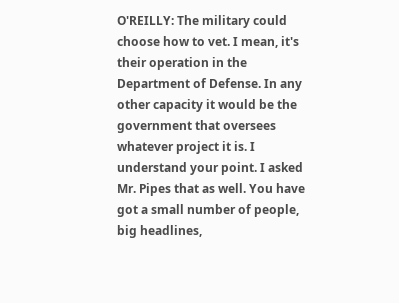O'REILLY: The military could choose how to vet. I mean, it's their operation in the Department of Defense. In any other capacity it would be the government that oversees whatever project it is. I understand your point. I asked Mr. Pipes that as well. You have got a small number of people, big headlines,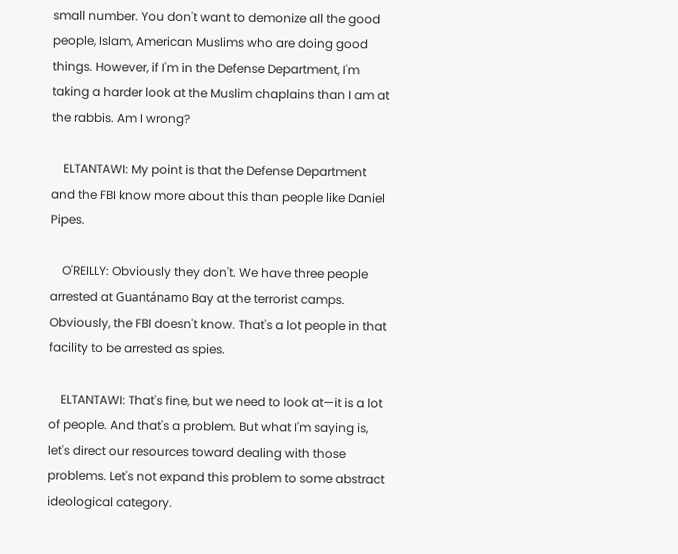small number. You don't want to demonize all the good people, Islam, American Muslims who are doing good things. However, if I'm in the Defense Department, I'm taking a harder look at the Muslim chaplains than I am at the rabbis. Am I wrong?

    ELTANTAWI: My point is that the Defense Department and the FBI know more about this than people like Daniel Pipes.

    O'REILLY: Obviously they don't. We have three people arrested at Guantánamo Bay at the terrorist camps. Obviously, the FBI doesn't know. That's a lot people in that facility to be arrested as spies.

    ELTANTAWI: That's fine, but we need to look at—it is a lot of people. And that's a problem. But what I'm saying is, let's direct our resources toward dealing with those problems. Let's not expand this problem to some abstract ideological category.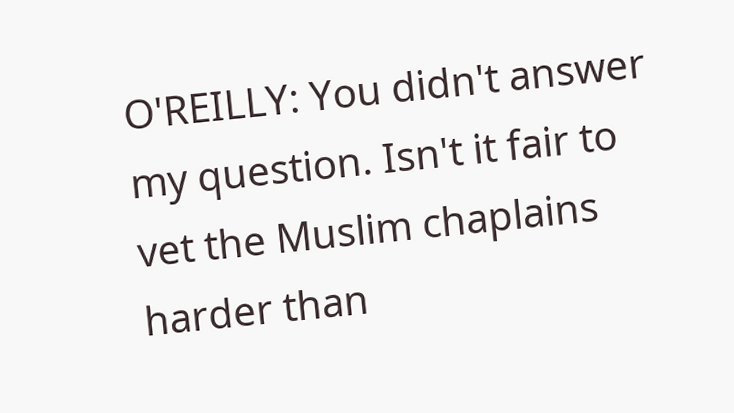O'REILLY: You didn't answer my question. Isn't it fair to vet the Muslim chaplains harder than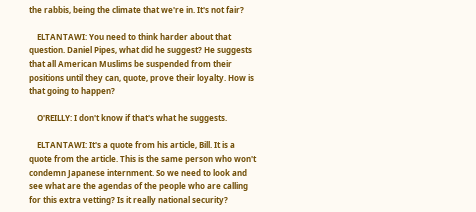the rabbis, being the climate that we're in. It's not fair?

    ELTANTAWI: You need to think harder about that question. Daniel Pipes, what did he suggest? He suggests that all American Muslims be suspended from their positions until they can, quote, prove their loyalty. How is that going to happen?

    O'REILLY: I don't know if that's what he suggests.

    ELTANTAWI: It's a quote from his article, Bill. It is a quote from the article. This is the same person who won't condemn Japanese internment. So we need to look and see what are the agendas of the people who are calling for this extra vetting? Is it really national security?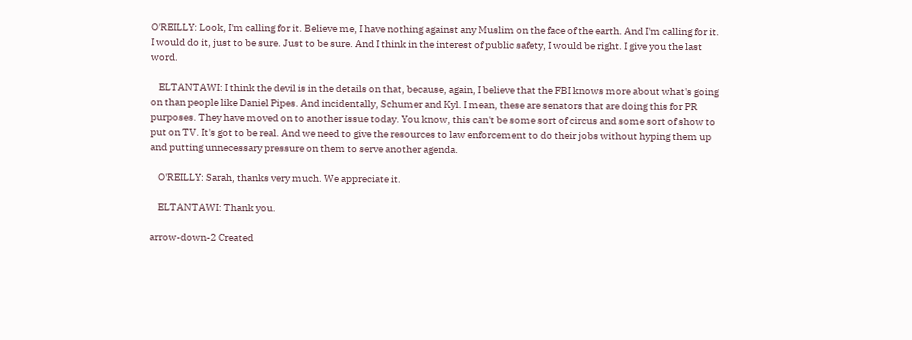O'REILLY: Look, I'm calling for it. Believe me, I have nothing against any Muslim on the face of the earth. And I'm calling for it. I would do it, just to be sure. Just to be sure. And I think in the interest of public safety, I would be right. I give you the last word.

    ELTANTAWI: I think the devil is in the details on that, because, again, I believe that the FBI knows more about what's going on than people like Daniel Pipes. And incidentally, Schumer and Kyl. I mean, these are senators that are doing this for PR purposes. They have moved on to another issue today. You know, this can't be some sort of circus and some sort of show to put on TV. It's got to be real. And we need to give the resources to law enforcement to do their jobs without hyping them up and putting unnecessary pressure on them to serve another agenda.

    O'REILLY: Sarah, thanks very much. We appreciate it.

    ELTANTAWI: Thank you.

arrow-down-2 Created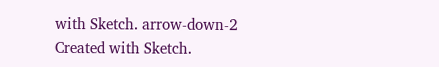with Sketch. arrow-down-2 Created with Sketch.